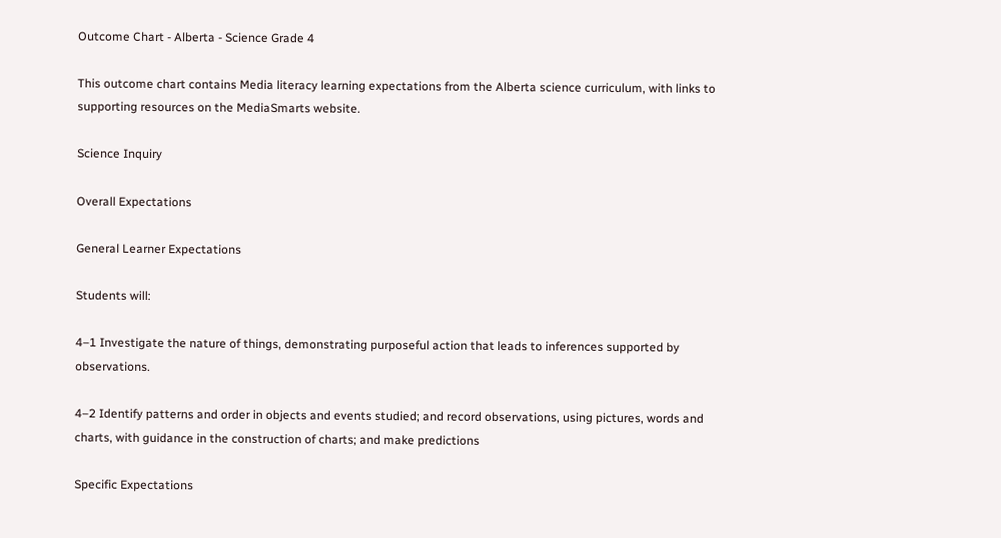Outcome Chart - Alberta - Science Grade 4

This outcome chart contains Media literacy learning expectations from the Alberta science curriculum, with links to supporting resources on the MediaSmarts website.

Science Inquiry

Overall Expectations

General Learner Expectations

Students will:

4–1 Investigate the nature of things, demonstrating purposeful action that leads to inferences supported by observations.

4–2 Identify patterns and order in objects and events studied; and record observations, using pictures, words and charts, with guidance in the construction of charts; and make predictions

Specific Expectations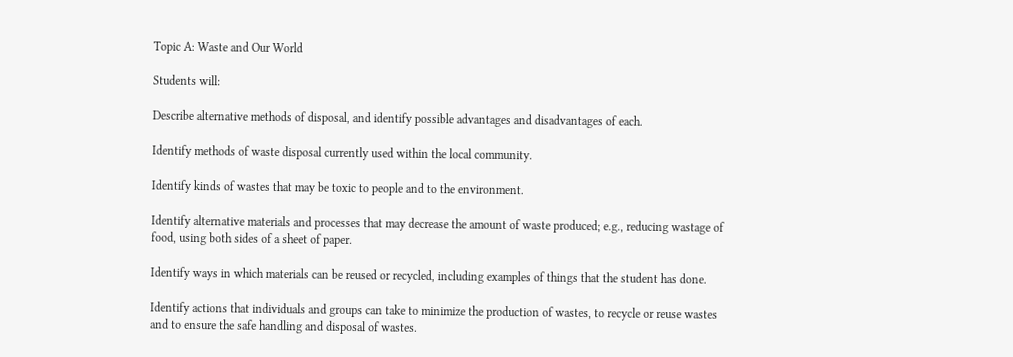Topic A: Waste and Our World

Students will:

Describe alternative methods of disposal, and identify possible advantages and disadvantages of each.

Identify methods of waste disposal currently used within the local community.

Identify kinds of wastes that may be toxic to people and to the environment.

Identify alternative materials and processes that may decrease the amount of waste produced; e.g., reducing wastage of food, using both sides of a sheet of paper.

Identify ways in which materials can be reused or recycled, including examples of things that the student has done.

Identify actions that individuals and groups can take to minimize the production of wastes, to recycle or reuse wastes and to ensure the safe handling and disposal of wastes.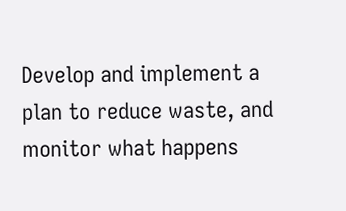Develop and implement a plan to reduce waste, and monitor what happens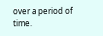over a period of time.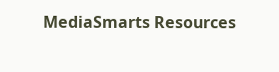MediaSmarts Resources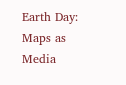Earth Day: Maps as Media